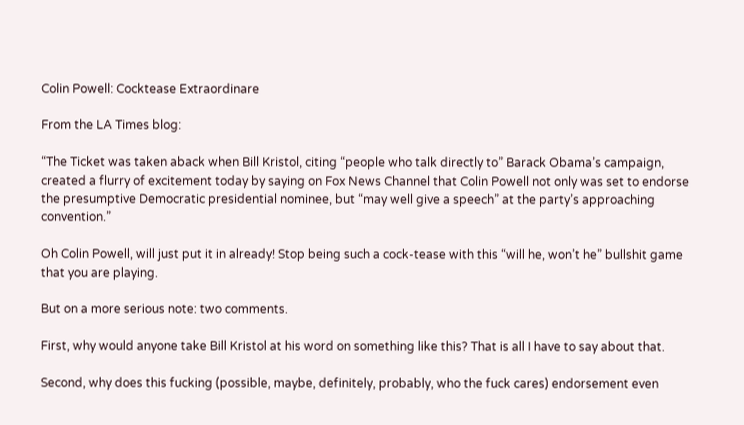Colin Powell: Cocktease Extraordinare

From the LA Times blog:

“The Ticket was taken aback when Bill Kristol, citing “people who talk directly to” Barack Obama’s campaign, created a flurry of excitement today by saying on Fox News Channel that Colin Powell not only was set to endorse the presumptive Democratic presidential nominee, but “may well give a speech” at the party’s approaching convention.”

Oh Colin Powell, will just put it in already! Stop being such a cock-tease with this “will he, won’t he” bullshit game that you are playing.

But on a more serious note: two comments.

First, why would anyone take Bill Kristol at his word on something like this? That is all I have to say about that.

Second, why does this fucking (possible, maybe, definitely, probably, who the fuck cares) endorsement even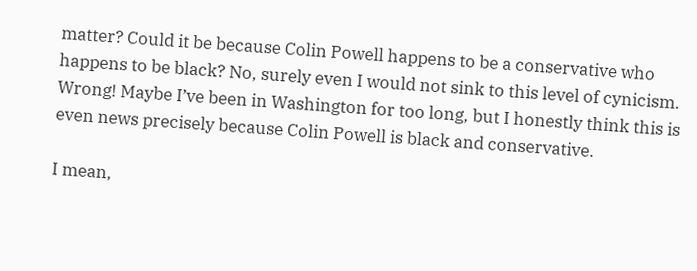matter? Could it be because Colin Powell happens to be a conservative who happens to be black? No, surely even I would not sink to this level of cynicism. Wrong! Maybe I’ve been in Washington for too long, but I honestly think this is even news precisely because Colin Powell is black and conservative.

I mean,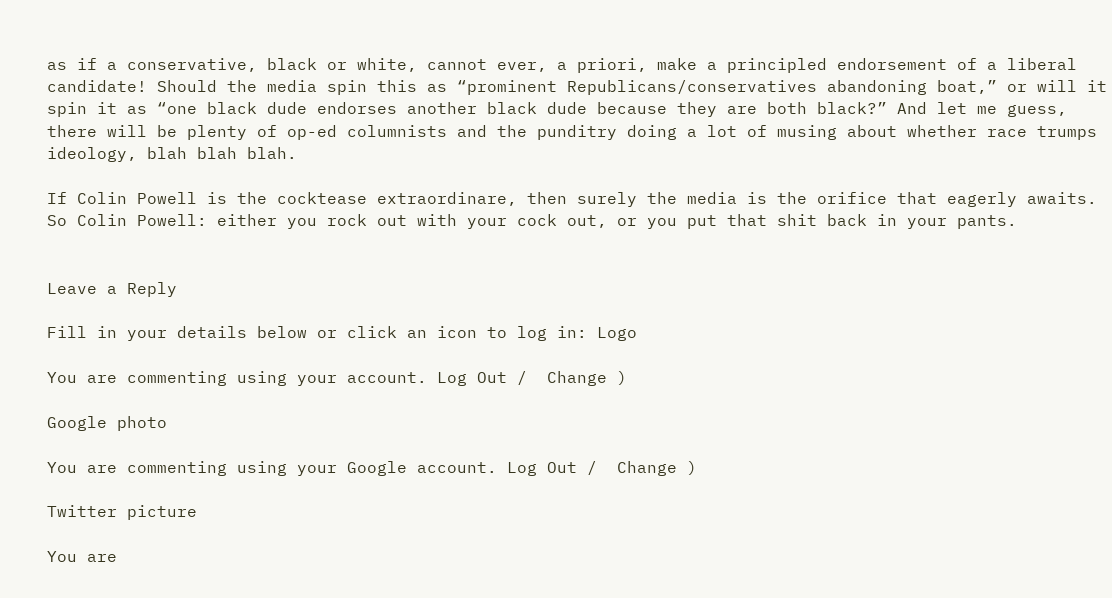as if a conservative, black or white, cannot ever, a priori, make a principled endorsement of a liberal candidate! Should the media spin this as “prominent Republicans/conservatives abandoning boat,” or will it spin it as “one black dude endorses another black dude because they are both black?” And let me guess, there will be plenty of op-ed columnists and the punditry doing a lot of musing about whether race trumps ideology, blah blah blah.

If Colin Powell is the cocktease extraordinare, then surely the media is the orifice that eagerly awaits. So Colin Powell: either you rock out with your cock out, or you put that shit back in your pants.


Leave a Reply

Fill in your details below or click an icon to log in: Logo

You are commenting using your account. Log Out /  Change )

Google photo

You are commenting using your Google account. Log Out /  Change )

Twitter picture

You are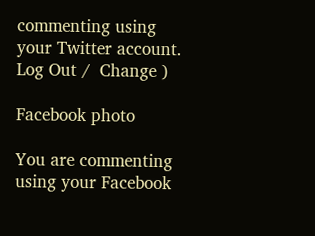commenting using your Twitter account. Log Out /  Change )

Facebook photo

You are commenting using your Facebook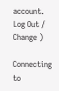account. Log Out /  Change )

Connecting to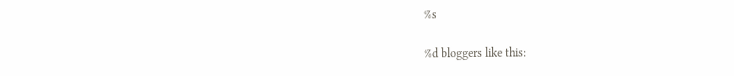%s

%d bloggers like this: